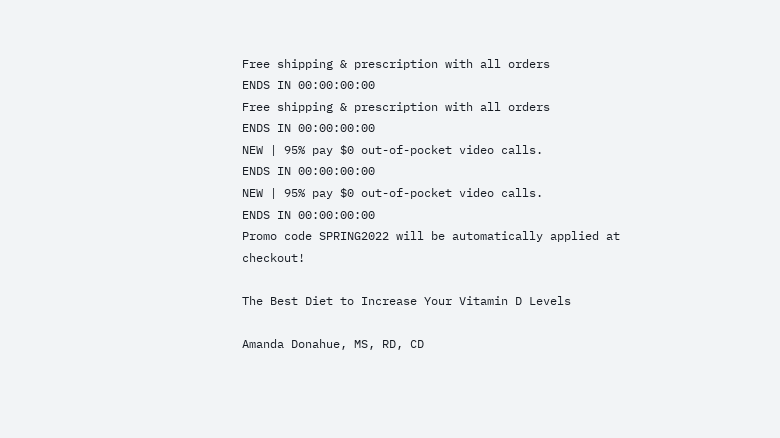Free shipping & prescription with all orders
ENDS IN 00:00:00:00
Free shipping & prescription with all orders
ENDS IN 00:00:00:00
NEW | 95% pay $0 out-of-pocket video calls.
ENDS IN 00:00:00:00
NEW | 95% pay $0 out-of-pocket video calls.
ENDS IN 00:00:00:00
Promo code SPRING2022 will be automatically applied at checkout!

The Best Diet to Increase Your Vitamin D Levels

Amanda Donahue, MS, RD, CD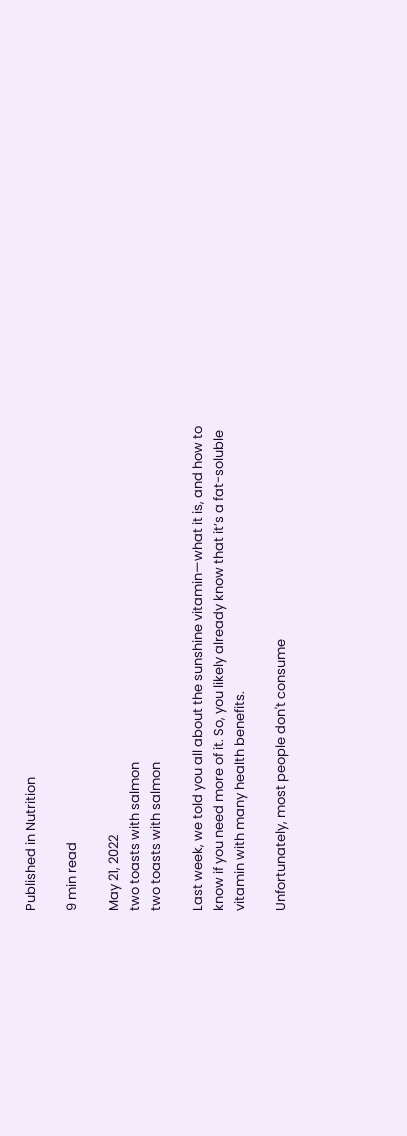Published in Nutrition

9 min read

May 21, 2022
two toasts with salmon
two toasts with salmon

Last week, we told you all about the sunshine vitamin—what it is, and how to know if you need more of it. So, you likely already know that it’s a fat-soluble vitamin with many health benefits.

Unfortunately, most people don't consume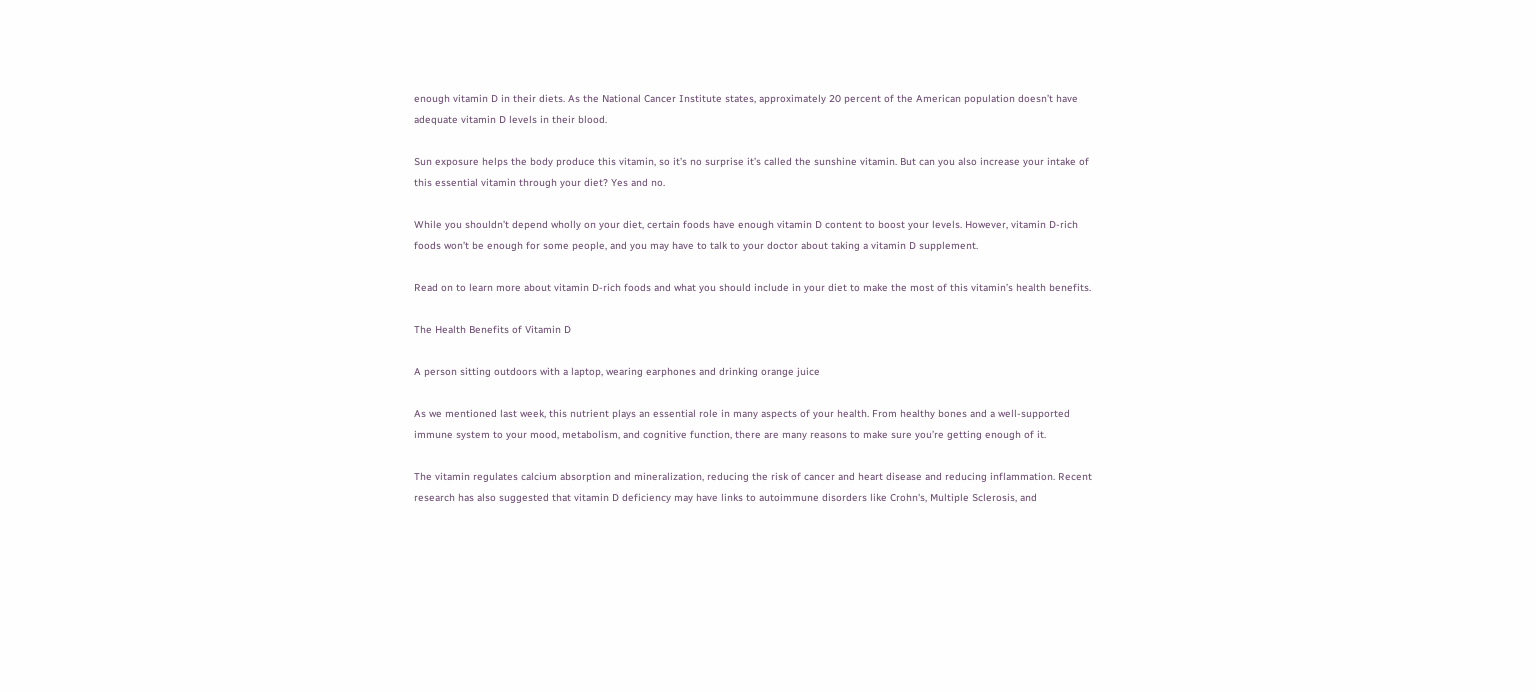enough vitamin D in their diets. As the National Cancer Institute states, approximately 20 percent of the American population doesn’t have adequate vitamin D levels in their blood.

Sun exposure helps the body produce this vitamin, so it’s no surprise it’s called the sunshine vitamin. But can you also increase your intake of this essential vitamin through your diet? Yes and no.

While you shouldn’t depend wholly on your diet, certain foods have enough vitamin D content to boost your levels. However, vitamin D-rich foods won’t be enough for some people, and you may have to talk to your doctor about taking a vitamin D supplement.

Read on to learn more about vitamin D-rich foods and what you should include in your diet to make the most of this vitamin’s health benefits.

The Health Benefits of Vitamin D

A person sitting outdoors with a laptop, wearing earphones and drinking orange juice

As we mentioned last week, this nutrient plays an essential role in many aspects of your health. From healthy bones and a well-supported immune system to your mood, metabolism, and cognitive function, there are many reasons to make sure you’re getting enough of it.

The vitamin regulates calcium absorption and mineralization, reducing the risk of cancer and heart disease and reducing inflammation. Recent research has also suggested that vitamin D deficiency may have links to autoimmune disorders like Crohn's, Multiple Sclerosis, and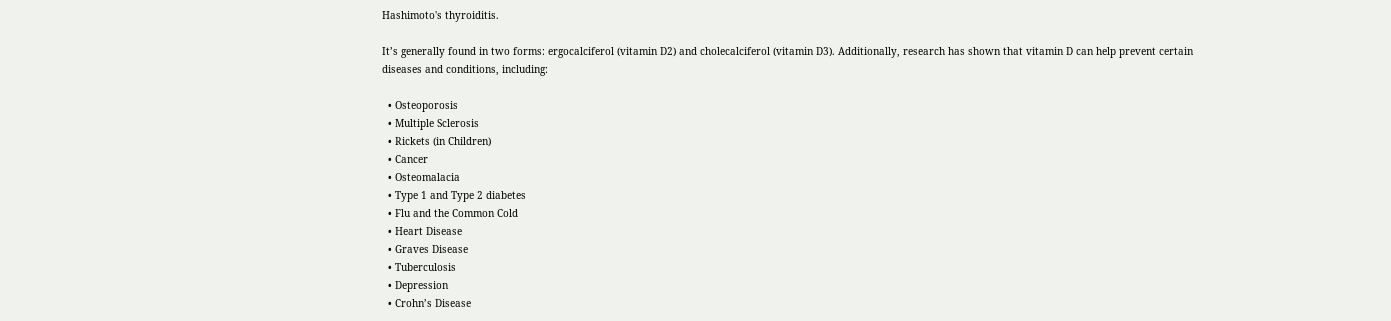Hashimoto's thyroiditis.

It’s generally found in two forms: ergocalciferol (vitamin D2) and cholecalciferol (vitamin D3). Additionally, research has shown that vitamin D can help prevent certain diseases and conditions, including:

  • Osteoporosis
  • Multiple Sclerosis
  • Rickets (in Children)
  • Cancer
  • Osteomalacia
  • Type 1 and Type 2 diabetes
  • Flu and the Common Cold
  • Heart Disease
  • Graves Disease
  • Tuberculosis
  • Depression
  • Crohn’s Disease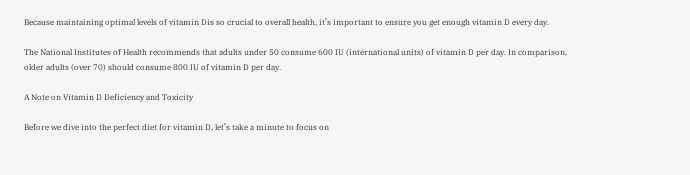Because maintaining optimal levels of vitamin Dis so crucial to overall health, it’s important to ensure you get enough vitamin D every day.

The National Institutes of Health recommends that adults under 50 consume 600 IU (international units) of vitamin D per day. In comparison, older adults (over 70) should consume 800 IU of vitamin D per day.

A Note on Vitamin D Deficiency and Toxicity

Before we dive into the perfect diet for vitamin D, let’s take a minute to focus on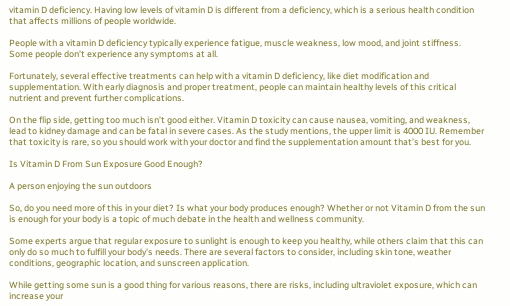vitamin D deficiency. Having low levels of vitamin D is different from a deficiency, which is a serious health condition that affects millions of people worldwide.

People with a vitamin D deficiency typically experience fatigue, muscle weakness, low mood, and joint stiffness. Some people don’t experience any symptoms at all.

Fortunately, several effective treatments can help with a vitamin D deficiency, like diet modification and supplementation. With early diagnosis and proper treatment, people can maintain healthy levels of this critical nutrient and prevent further complications.

On the flip side, getting too much isn’t good either. Vitamin D toxicity can cause nausea, vomiting, and weakness, lead to kidney damage and can be fatal in severe cases. As the study mentions, the upper limit is 4000 IU. Remember that toxicity is rare, so you should work with your doctor and find the supplementation amount that’s best for you.

Is Vitamin D From Sun Exposure Good Enough?

A person enjoying the sun outdoors

So, do you need more of this in your diet? Is what your body produces enough? Whether or not Vitamin D from the sun is enough for your body is a topic of much debate in the health and wellness community.

Some experts argue that regular exposure to sunlight is enough to keep you healthy, while others claim that this can only do so much to fulfill your body's needs. There are several factors to consider, including skin tone, weather conditions, geographic location, and sunscreen application.

While getting some sun is a good thing for various reasons, there are risks, including ultraviolet exposure, which can increase your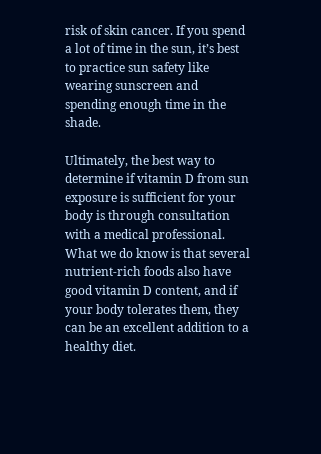risk of skin cancer. If you spend a lot of time in the sun, it’s best to practice sun safety like wearing sunscreen and spending enough time in the shade.

Ultimately, the best way to determine if vitamin D from sun exposure is sufficient for your body is through consultation with a medical professional. What we do know is that several nutrient-rich foods also have good vitamin D content, and if your body tolerates them, they can be an excellent addition to a healthy diet.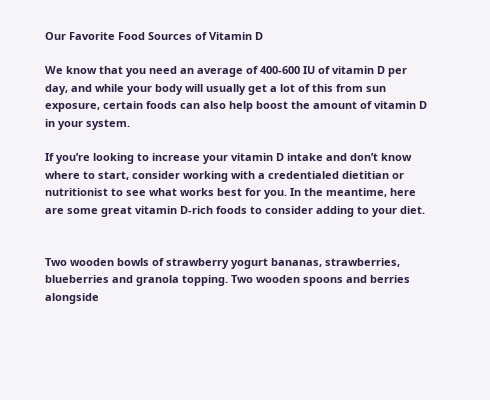Our Favorite Food Sources of Vitamin D

We know that you need an average of 400-600 IU of vitamin D per day, and while your body will usually get a lot of this from sun exposure, certain foods can also help boost the amount of vitamin D in your system.

If you’re looking to increase your vitamin D intake and don’t know where to start, consider working with a credentialed dietitian or nutritionist to see what works best for you. In the meantime, here are some great vitamin D-rich foods to consider adding to your diet.


Two wooden bowls of strawberry yogurt bananas, strawberries, blueberries and granola topping. Two wooden spoons and berries alongside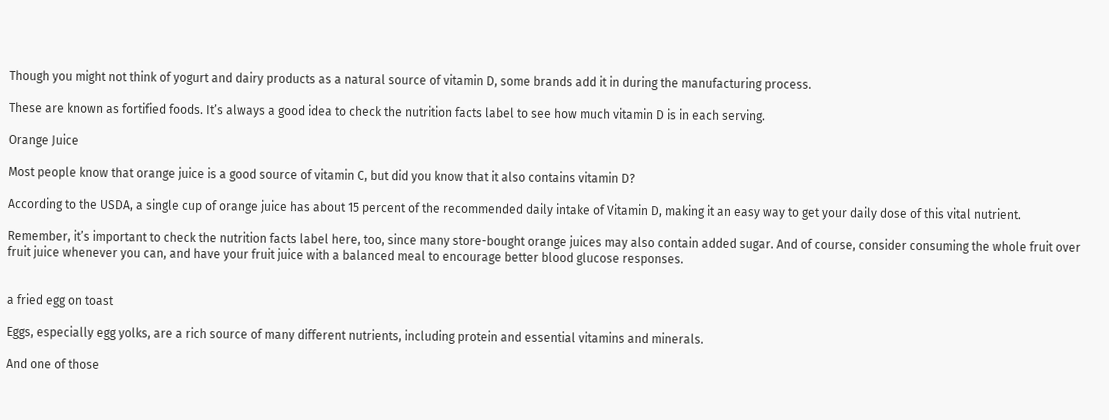Though you might not think of yogurt and dairy products as a natural source of vitamin D, some brands add it in during the manufacturing process.

These are known as fortified foods. It’s always a good idea to check the nutrition facts label to see how much vitamin D is in each serving.

Orange Juice

Most people know that orange juice is a good source of vitamin C, but did you know that it also contains vitamin D?

According to the USDA, a single cup of orange juice has about 15 percent of the recommended daily intake of Vitamin D, making it an easy way to get your daily dose of this vital nutrient.

Remember, it’s important to check the nutrition facts label here, too, since many store-bought orange juices may also contain added sugar. And of course, consider consuming the whole fruit over fruit juice whenever you can, and have your fruit juice with a balanced meal to encourage better blood glucose responses.


a fried egg on toast

Eggs, especially egg yolks, are a rich source of many different nutrients, including protein and essential vitamins and minerals.

And one of those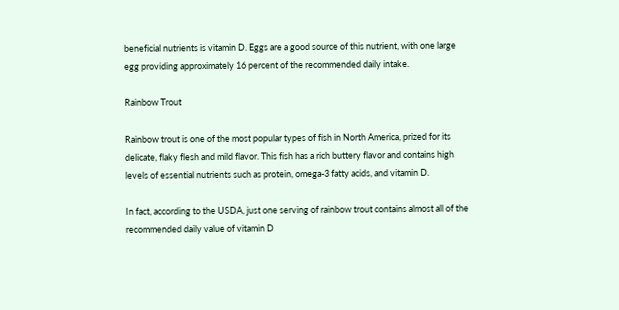beneficial nutrients is vitamin D. Eggs are a good source of this nutrient, with one large egg providing approximately 16 percent of the recommended daily intake.

Rainbow Trout

Rainbow trout is one of the most popular types of fish in North America, prized for its delicate, flaky flesh and mild flavor. This fish has a rich buttery flavor and contains high levels of essential nutrients such as protein, omega-3 fatty acids, and vitamin D.

In fact, according to the USDA, just one serving of rainbow trout contains almost all of the recommended daily value of vitamin D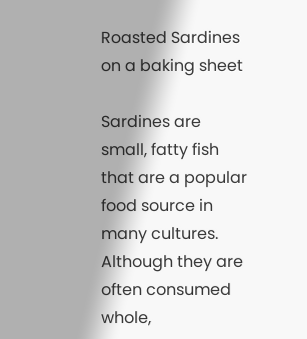Roasted Sardines on a baking sheet

Sardines are small, fatty fish that are a popular food source in many cultures. Although they are often consumed whole,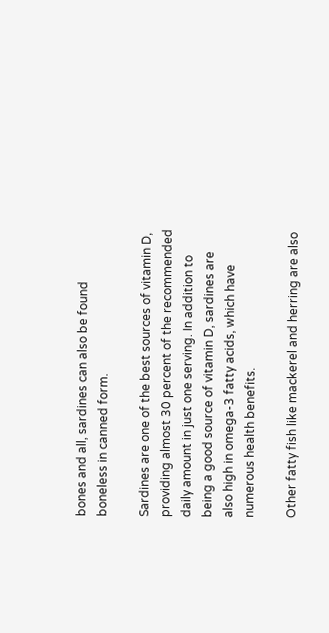bones and all, sardines can also be found boneless in canned form.

Sardines are one of the best sources of vitamin D, providing almost 30 percent of the recommended daily amount in just one serving. In addition to being a good source of vitamin D, sardines are also high in omega-3 fatty acids, which have numerous health benefits.

Other fatty fish like mackerel and herring are also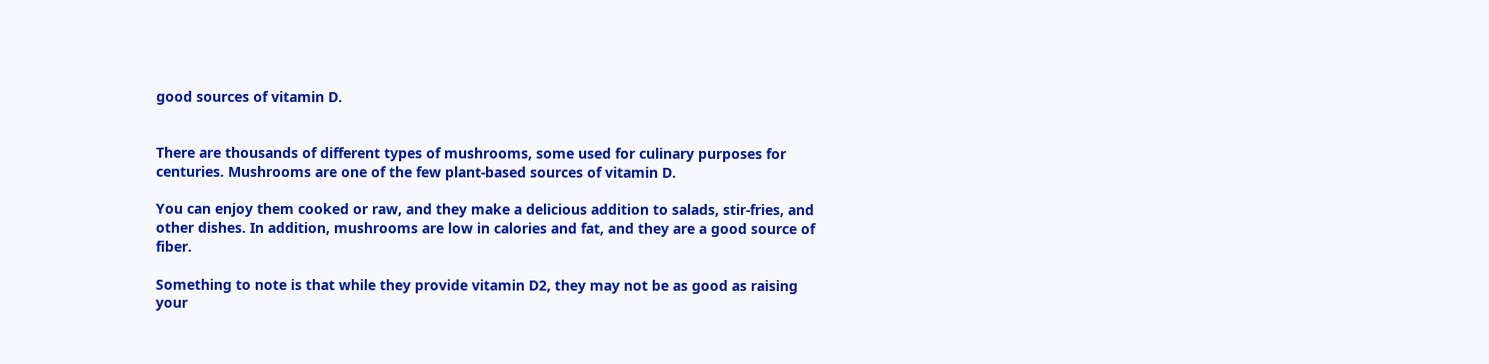good sources of vitamin D.


There are thousands of different types of mushrooms, some used for culinary purposes for centuries. Mushrooms are one of the few plant-based sources of vitamin D.

You can enjoy them cooked or raw, and they make a delicious addition to salads, stir-fries, and other dishes. In addition, mushrooms are low in calories and fat, and they are a good source of fiber.

Something to note is that while they provide vitamin D2, they may not be as good as raising your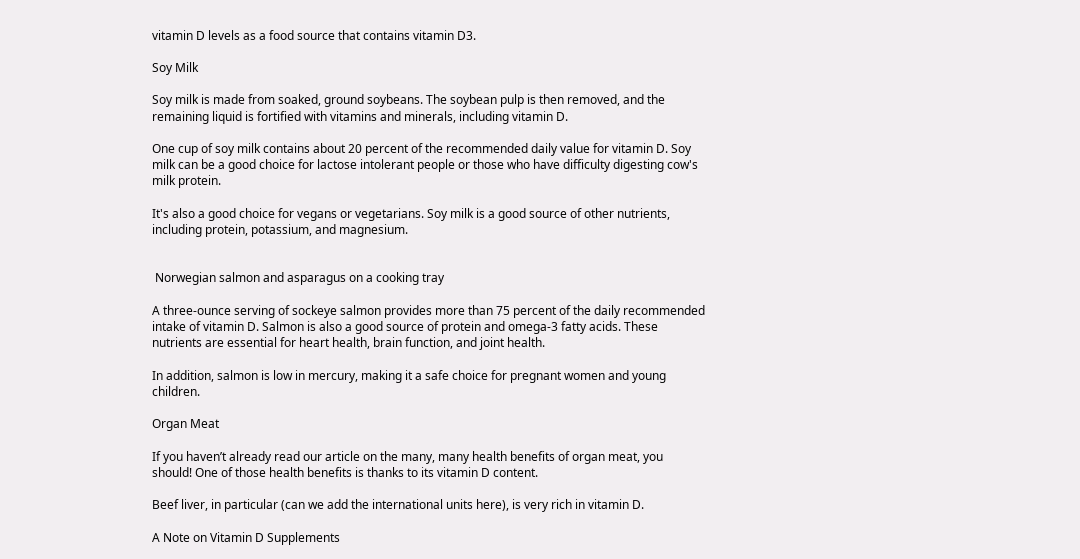vitamin D levels as a food source that contains vitamin D3.

Soy Milk

Soy milk is made from soaked, ground soybeans. The soybean pulp is then removed, and the remaining liquid is fortified with vitamins and minerals, including vitamin D.

One cup of soy milk contains about 20 percent of the recommended daily value for vitamin D. Soy milk can be a good choice for lactose intolerant people or those who have difficulty digesting cow's milk protein.

It's also a good choice for vegans or vegetarians. Soy milk is a good source of other nutrients, including protein, potassium, and magnesium.


 Norwegian salmon and asparagus on a cooking tray

A three-ounce serving of sockeye salmon provides more than 75 percent of the daily recommended intake of vitamin D. Salmon is also a good source of protein and omega-3 fatty acids. These nutrients are essential for heart health, brain function, and joint health.

In addition, salmon is low in mercury, making it a safe choice for pregnant women and young children.

Organ Meat

If you haven’t already read our article on the many, many health benefits of organ meat, you should! One of those health benefits is thanks to its vitamin D content.

Beef liver, in particular (can we add the international units here), is very rich in vitamin D.

A Note on Vitamin D Supplements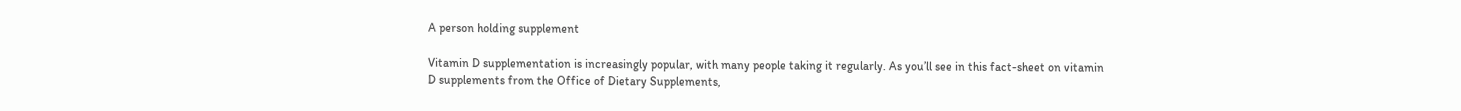A person holding supplement

Vitamin D supplementation is increasingly popular, with many people taking it regularly. As you’ll see in this fact-sheet on vitamin D supplements from the Office of Dietary Supplements,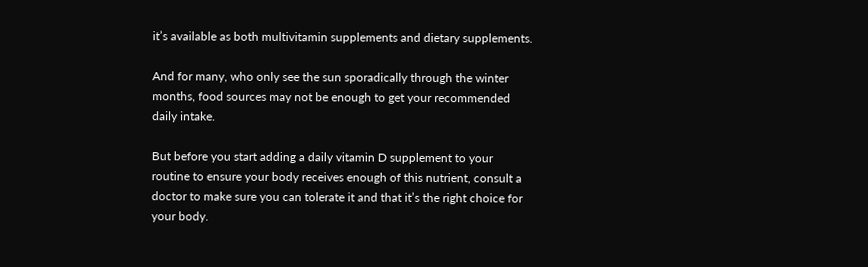it’s available as both multivitamin supplements and dietary supplements.

And for many, who only see the sun sporadically through the winter months, food sources may not be enough to get your recommended daily intake.

But before you start adding a daily vitamin D supplement to your routine to ensure your body receives enough of this nutrient, consult a doctor to make sure you can tolerate it and that it’s the right choice for your body.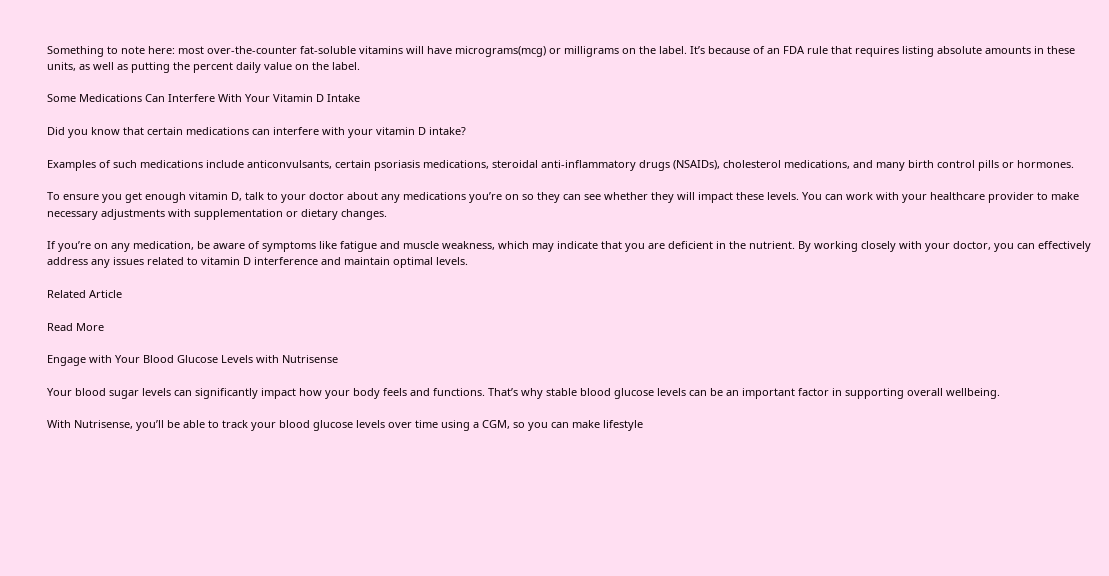Something to note here: most over-the-counter fat-soluble vitamins will have micrograms(mcg) or milligrams on the label. It’s because of an FDA rule that requires listing absolute amounts in these units, as well as putting the percent daily value on the label.

Some Medications Can Interfere With Your Vitamin D Intake

Did you know that certain medications can interfere with your vitamin D intake?

Examples of such medications include anticonvulsants, certain psoriasis medications, steroidal anti-inflammatory drugs (NSAIDs), cholesterol medications, and many birth control pills or hormones.

To ensure you get enough vitamin D, talk to your doctor about any medications you’re on so they can see whether they will impact these levels. You can work with your healthcare provider to make necessary adjustments with supplementation or dietary changes.

If you’re on any medication, be aware of symptoms like fatigue and muscle weakness, which may indicate that you are deficient in the nutrient. By working closely with your doctor, you can effectively address any issues related to vitamin D interference and maintain optimal levels.

Related Article

Read More

Engage with Your Blood Glucose Levels with Nutrisense

Your blood sugar levels can significantly impact how your body feels and functions. That’s why stable blood glucose levels can be an important factor in supporting overall wellbeing.

With Nutrisense, you’ll be able to track your blood glucose levels over time using a CGM, so you can make lifestyle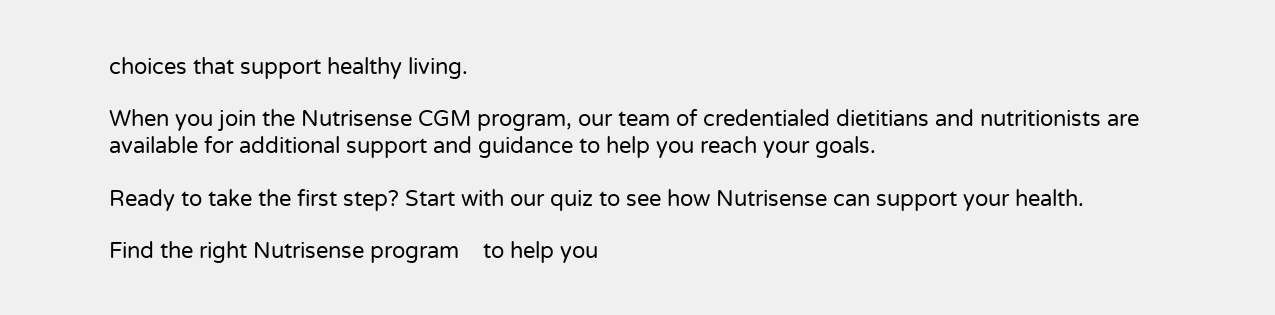choices that support healthy living.

When you join the Nutrisense CGM program, our team of credentialed dietitians and nutritionists are available for additional support and guidance to help you reach your goals.

Ready to take the first step? Start with our quiz to see how Nutrisense can support your health.

Find the right Nutrisense program    to help you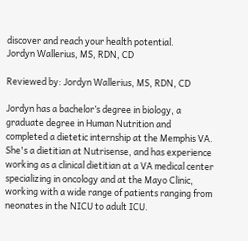discover and reach your health potential.
Jordyn Wallerius, MS, RDN, CD

Reviewed by: Jordyn Wallerius, MS, RDN, CD

Jordyn has a bachelor’s degree in biology, a graduate degree in Human Nutrition and completed a dietetic internship at the Memphis VA. She's a dietitian at Nutrisense, and has experience working as a clinical dietitian at a VA medical center specializing in oncology and at the Mayo Clinic, working with a wide range of patients ranging from neonates in the NICU to adult ICU.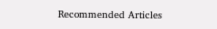Recommended Articles